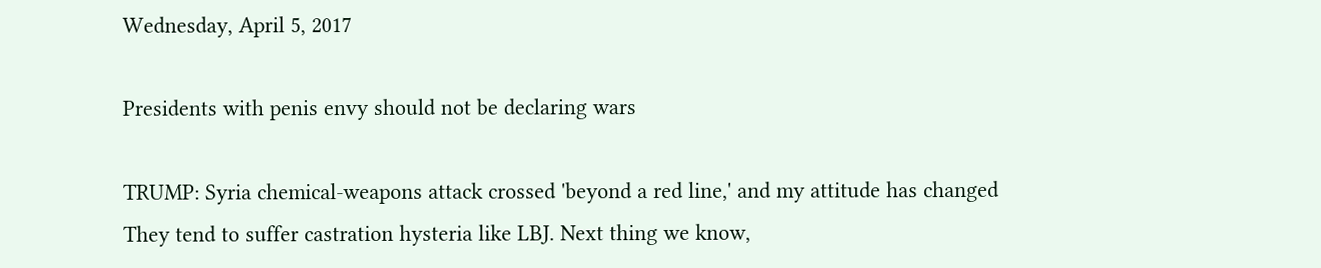Wednesday, April 5, 2017

Presidents with penis envy should not be declaring wars

TRUMP: Syria chemical-weapons attack crossed 'beyond a red line,' and my attitude has changed
They tend to suffer castration hysteria like LBJ. Next thing we know,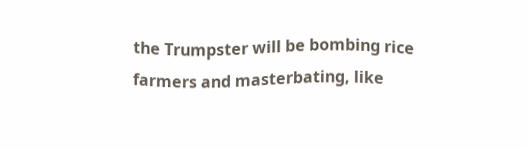the Trumpster will be bombing rice farmers and masterbating, like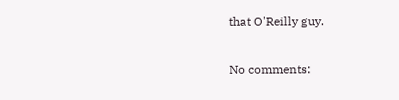that O'Reilly guy.

No comments: